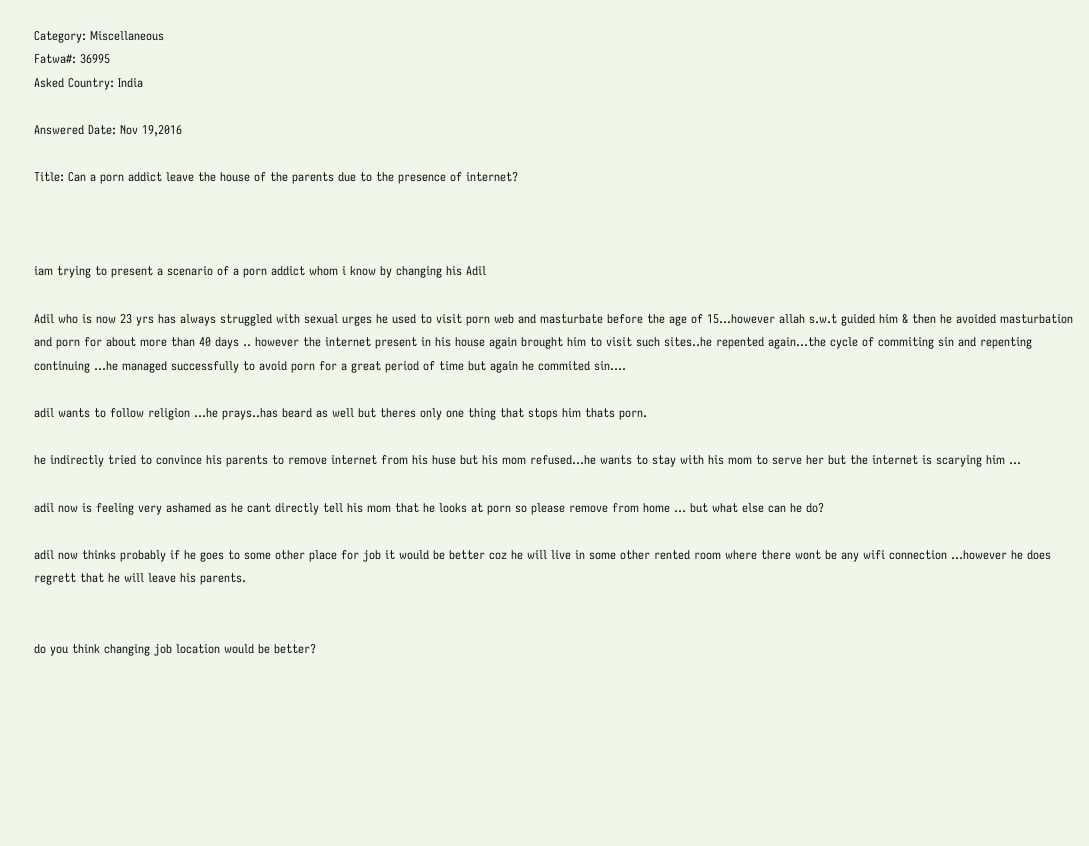Category: Miscellaneous
Fatwa#: 36995
Asked Country: India

Answered Date: Nov 19,2016

Title: Can a porn addict leave the house of the parents due to the presence of internet?



iam trying to present a scenario of a porn addict whom i know by changing his Adil

Adil who is now 23 yrs has always struggled with sexual urges he used to visit porn web and masturbate before the age of 15...however allah s.w.t guided him & then he avoided masturbation and porn for about more than 40 days .. however the internet present in his house again brought him to visit such sites..he repented again...the cycle of commiting sin and repenting continuing ...he managed successfully to avoid porn for a great period of time but again he commited sin....

adil wants to follow religion ...he prays..has beard as well but theres only one thing that stops him thats porn.

he indirectly tried to convince his parents to remove internet from his huse but his mom refused...he wants to stay with his mom to serve her but the internet is scarying him ...

adil now is feeling very ashamed as he cant directly tell his mom that he looks at porn so please remove from home ... but what else can he do?

adil now thinks probably if he goes to some other place for job it would be better coz he will live in some other rented room where there wont be any wifi connection ...however he does regrett that he will leave his parents.


do you think changing job location would be better?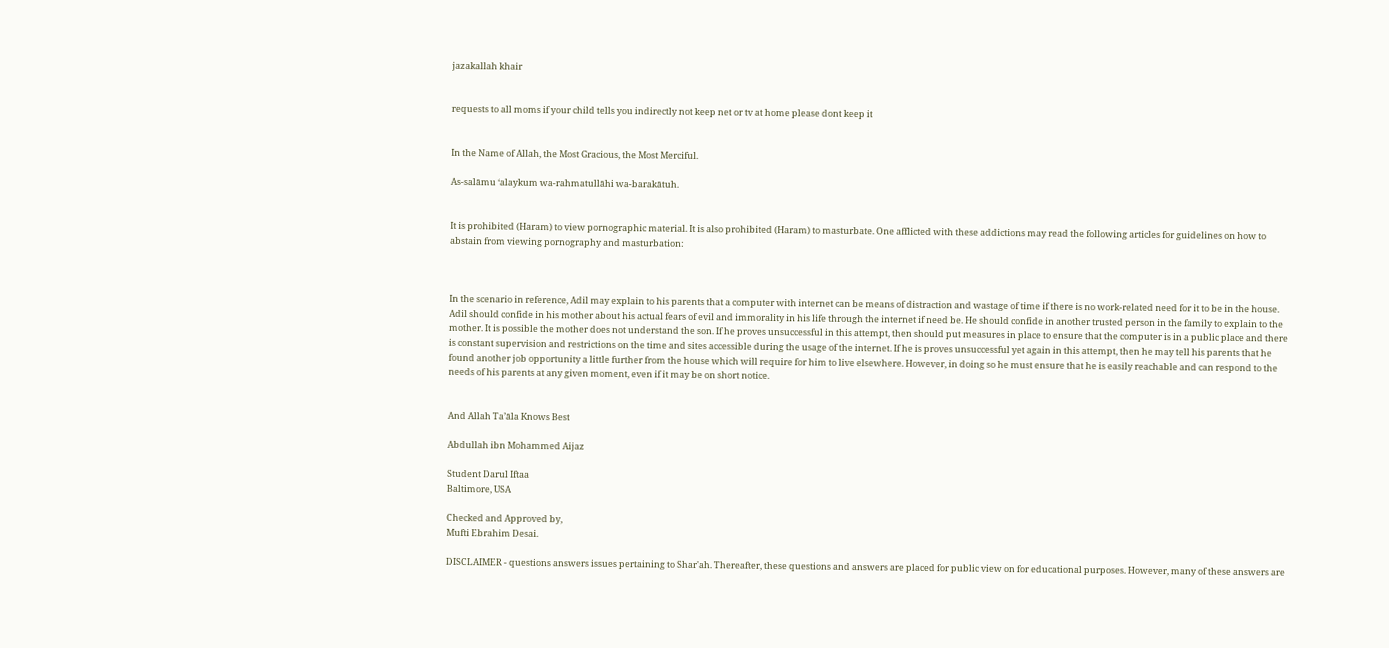jazakallah khair


requests to all moms if your child tells you indirectly not keep net or tv at home please dont keep it


In the Name of Allah, the Most Gracious, the Most Merciful.

As-salāmu ‘alaykum wa-rahmatullāhi wa-barakātuh.


It is prohibited (Haram) to view pornographic material. It is also prohibited (Haram) to masturbate. One afflicted with these addictions may read the following articles for guidelines on how to abstain from viewing pornography and masturbation:



In the scenario in reference, Adil may explain to his parents that a computer with internet can be means of distraction and wastage of time if there is no work-related need for it to be in the house. Adil should confide in his mother about his actual fears of evil and immorality in his life through the internet if need be. He should confide in another trusted person in the family to explain to the mother. It is possible the mother does not understand the son. If he proves unsuccessful in this attempt, then should put measures in place to ensure that the computer is in a public place and there is constant supervision and restrictions on the time and sites accessible during the usage of the internet. If he is proves unsuccessful yet again in this attempt, then he may tell his parents that he found another job opportunity a little further from the house which will require for him to live elsewhere. However, in doing so he must ensure that he is easily reachable and can respond to the needs of his parents at any given moment, even if it may be on short notice.


And Allah Ta’āla Knows Best

Abdullah ibn Mohammed Aijaz

Student Darul Iftaa
Baltimore, USA

Checked and Approved by,
Mufti Ebrahim Desai.

DISCLAIMER - questions answers issues pertaining to Shar'ah. Thereafter, these questions and answers are placed for public view on for educational purposes. However, many of these answers are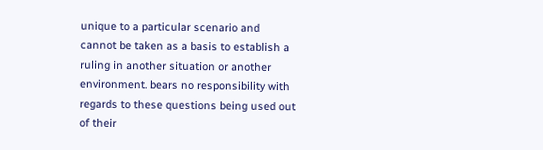unique to a particular scenario and cannot be taken as a basis to establish a ruling in another situation or another environment. bears no responsibility with regards to these questions being used out of their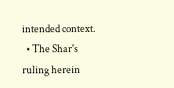intended context.
  • The Shar's ruling herein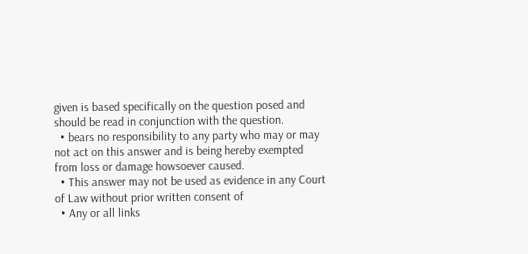given is based specifically on the question posed and should be read in conjunction with the question.
  • bears no responsibility to any party who may or may not act on this answer and is being hereby exempted from loss or damage howsoever caused.
  • This answer may not be used as evidence in any Court of Law without prior written consent of
  • Any or all links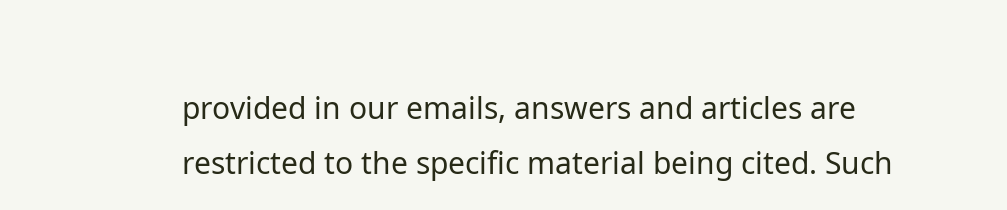provided in our emails, answers and articles are restricted to the specific material being cited. Such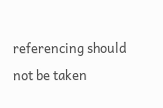referencing should not be taken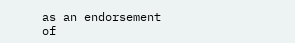as an endorsement of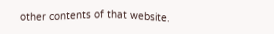other contents of that website.